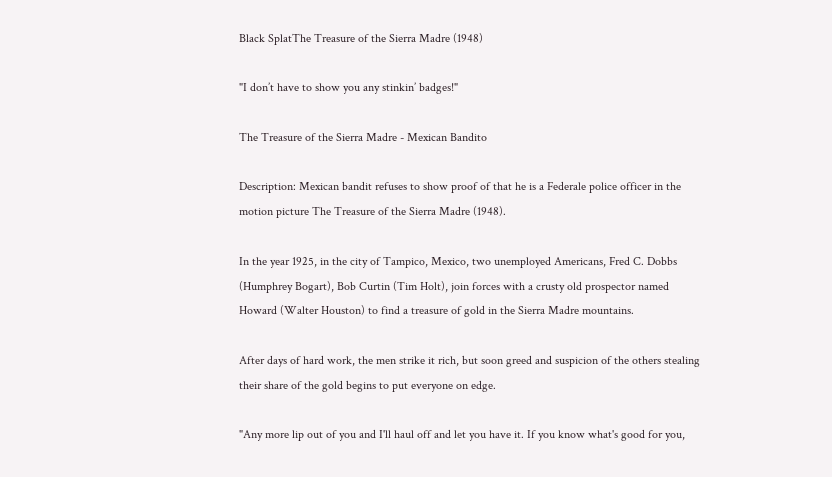Black SplatThe Treasure of the Sierra Madre (1948)

"I don’t have to show you any stinkin’ badges!"

The Treasure of the Sierra Madre - Mexican Bandito

Description: Mexican bandit refuses to show proof of that he is a Federale police officer in the motion picture The Treasure of the Sierra Madre (1948).

In the year 1925, in the city of Tampico, Mexico, two unemployed Americans, Fred C. Dobbs (Humphrey Bogart), Bob Curtin (Tim Holt), join forces with a crusty old prospector named Howard (Walter Houston) to find a treasure of gold in the Sierra Madre mountains.

After days of hard work, the men strike it rich, but soon greed and suspicion of the others stealing their share of the gold begins to put everyone on edge.

"Any more lip out of you and I'll haul off and let you have it. If you know what's good for you,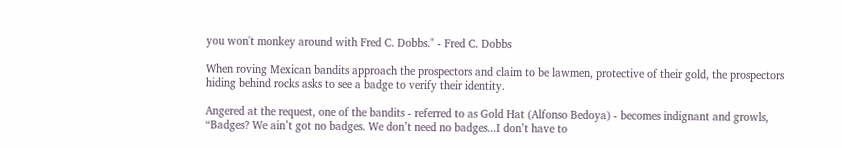you won't monkey around with Fred C. Dobbs." - Fred C. Dobbs

When roving Mexican bandits approach the prospectors and claim to be lawmen, protective of their gold, the prospectors hiding behind rocks asks to see a badge to verify their identity.

Angered at the request, one of the bandits - referred to as Gold Hat (Alfonso Bedoya) - becomes indignant and growls, “Badges? We ain’t got no badges. We don’t need no badges...I don’t have to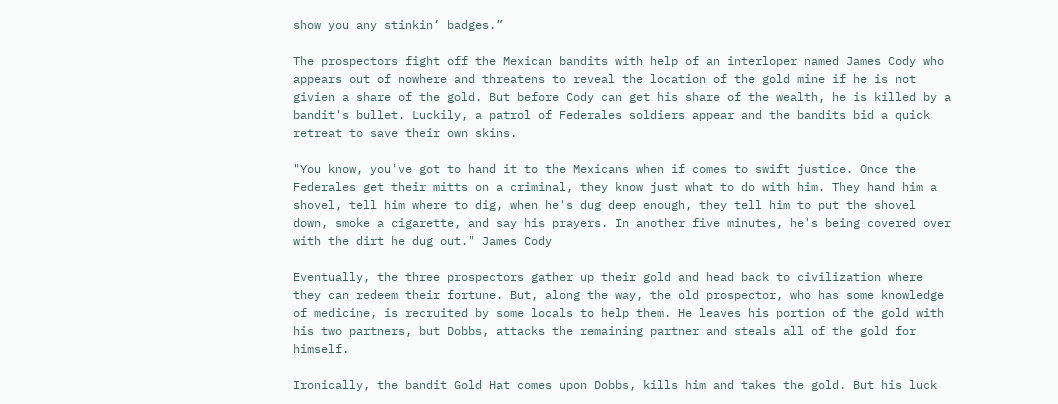show you any stinkin’ badges.”

The prospectors fight off the Mexican bandits with help of an interloper named James Cody who appears out of nowhere and threatens to reveal the location of the gold mine if he is not givien a share of the gold. But before Cody can get his share of the wealth, he is killed by a bandit's bullet. Luckily, a patrol of Federales soldiers appear and the bandits bid a quick retreat to save their own skins.

"You know, you've got to hand it to the Mexicans when if comes to swift justice. Once the Federales get their mitts on a criminal, they know just what to do with him. They hand him a shovel, tell him where to dig, when he's dug deep enough, they tell him to put the shovel down, smoke a cigarette, and say his prayers. In another five minutes, he's being covered over with the dirt he dug out." James Cody

Eventually, the three prospectors gather up their gold and head back to civilization where they can redeem their fortune. But, along the way, the old prospector, who has some knowledge of medicine, is recruited by some locals to help them. He leaves his portion of the gold with his two partners, but Dobbs, attacks the remaining partner and steals all of the gold for himself.

Ironically, the bandit Gold Hat comes upon Dobbs, kills him and takes the gold. But his luck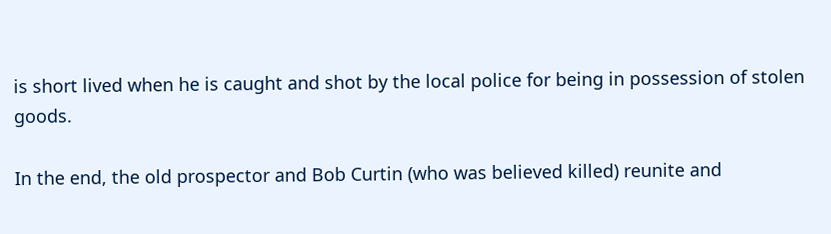is short lived when he is caught and shot by the local police for being in possession of stolen goods.

In the end, the old prospector and Bob Curtin (who was believed killed) reunite and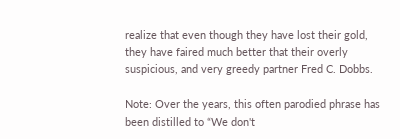realize that even though they have lost their gold, they have faired much better that their overly suspicious, and very greedy partner Fred C. Dobbs.

Note: Over the years, this often parodied phrase has been distilled to “We don't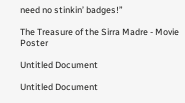need no stinkin’ badges!”

The Treasure of the Sirra Madre - Movie Poster

Untitled Document

Untitled Document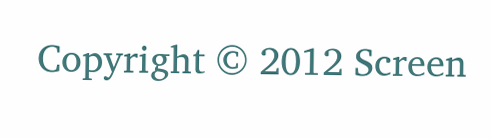Copyright © 2012 Screen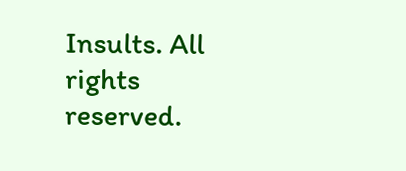Insults. All rights reserved.